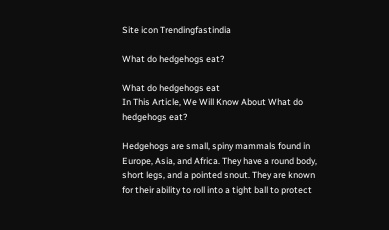Site icon Trendingfastindia

What do hedgehogs eat?

What do hedgehogs eat
In This Article, We Will Know About What do hedgehogs eat?

Hedgehogs are small, spiny mammals found in Europe, Asia, and Africa. They have a round body, short legs, and a pointed snout. They are known for their ability to roll into a tight ball to protect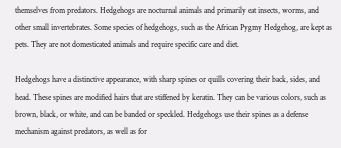themselves from predators. Hedgehogs are nocturnal animals and primarily eat insects, worms, and other small invertebrates. Some species of hedgehogs, such as the African Pygmy Hedgehog, are kept as pets. They are not domesticated animals and require specific care and diet.

Hedgehogs have a distinctive appearance, with sharp spines or quills covering their back, sides, and head. These spines are modified hairs that are stiffened by keratin. They can be various colors, such as brown, black, or white, and can be banded or speckled. Hedgehogs use their spines as a defense mechanism against predators, as well as for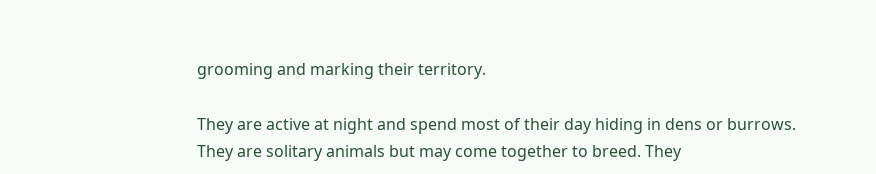grooming and marking their territory.

They are active at night and spend most of their day hiding in dens or burrows. They are solitary animals but may come together to breed. They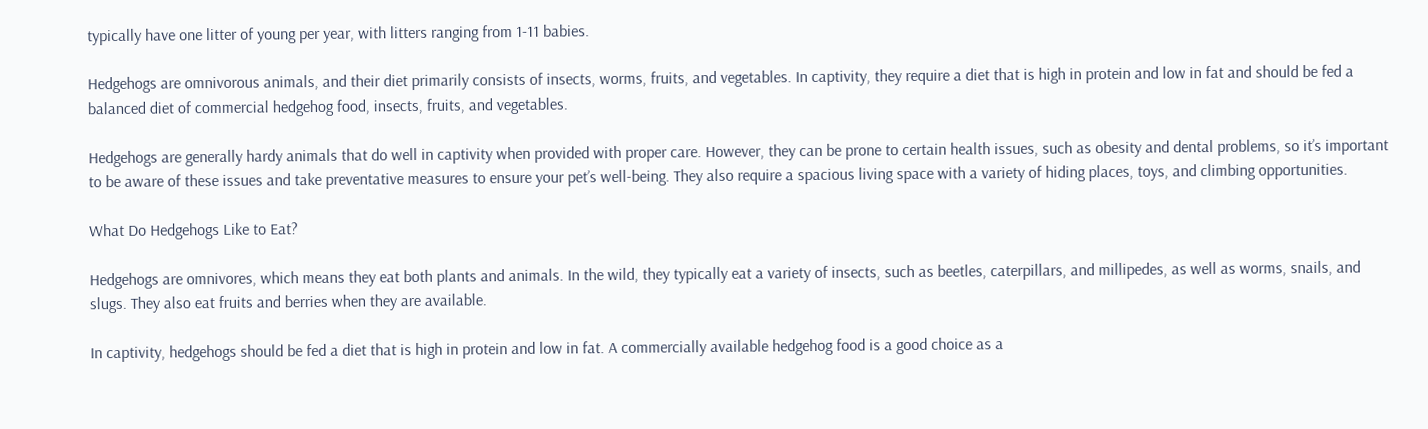typically have one litter of young per year, with litters ranging from 1-11 babies.

Hedgehogs are omnivorous animals, and their diet primarily consists of insects, worms, fruits, and vegetables. In captivity, they require a diet that is high in protein and low in fat and should be fed a balanced diet of commercial hedgehog food, insects, fruits, and vegetables.

Hedgehogs are generally hardy animals that do well in captivity when provided with proper care. However, they can be prone to certain health issues, such as obesity and dental problems, so it’s important to be aware of these issues and take preventative measures to ensure your pet’s well-being. They also require a spacious living space with a variety of hiding places, toys, and climbing opportunities.

What Do Hedgehogs Like to Eat?

Hedgehogs are omnivores, which means they eat both plants and animals. In the wild, they typically eat a variety of insects, such as beetles, caterpillars, and millipedes, as well as worms, snails, and slugs. They also eat fruits and berries when they are available.

In captivity, hedgehogs should be fed a diet that is high in protein and low in fat. A commercially available hedgehog food is a good choice as a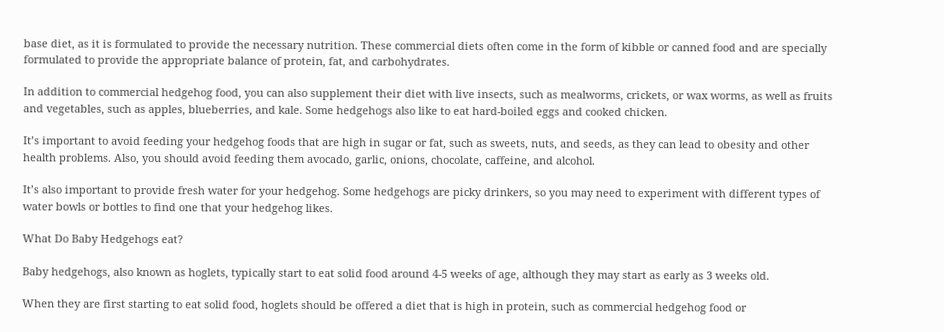base diet, as it is formulated to provide the necessary nutrition. These commercial diets often come in the form of kibble or canned food and are specially formulated to provide the appropriate balance of protein, fat, and carbohydrates.

In addition to commercial hedgehog food, you can also supplement their diet with live insects, such as mealworms, crickets, or wax worms, as well as fruits and vegetables, such as apples, blueberries, and kale. Some hedgehogs also like to eat hard-boiled eggs and cooked chicken.

It’s important to avoid feeding your hedgehog foods that are high in sugar or fat, such as sweets, nuts, and seeds, as they can lead to obesity and other health problems. Also, you should avoid feeding them avocado, garlic, onions, chocolate, caffeine, and alcohol.

It’s also important to provide fresh water for your hedgehog. Some hedgehogs are picky drinkers, so you may need to experiment with different types of water bowls or bottles to find one that your hedgehog likes.

What Do Baby Hedgehogs eat?

Baby hedgehogs, also known as hoglets, typically start to eat solid food around 4-5 weeks of age, although they may start as early as 3 weeks old.

When they are first starting to eat solid food, hoglets should be offered a diet that is high in protein, such as commercial hedgehog food or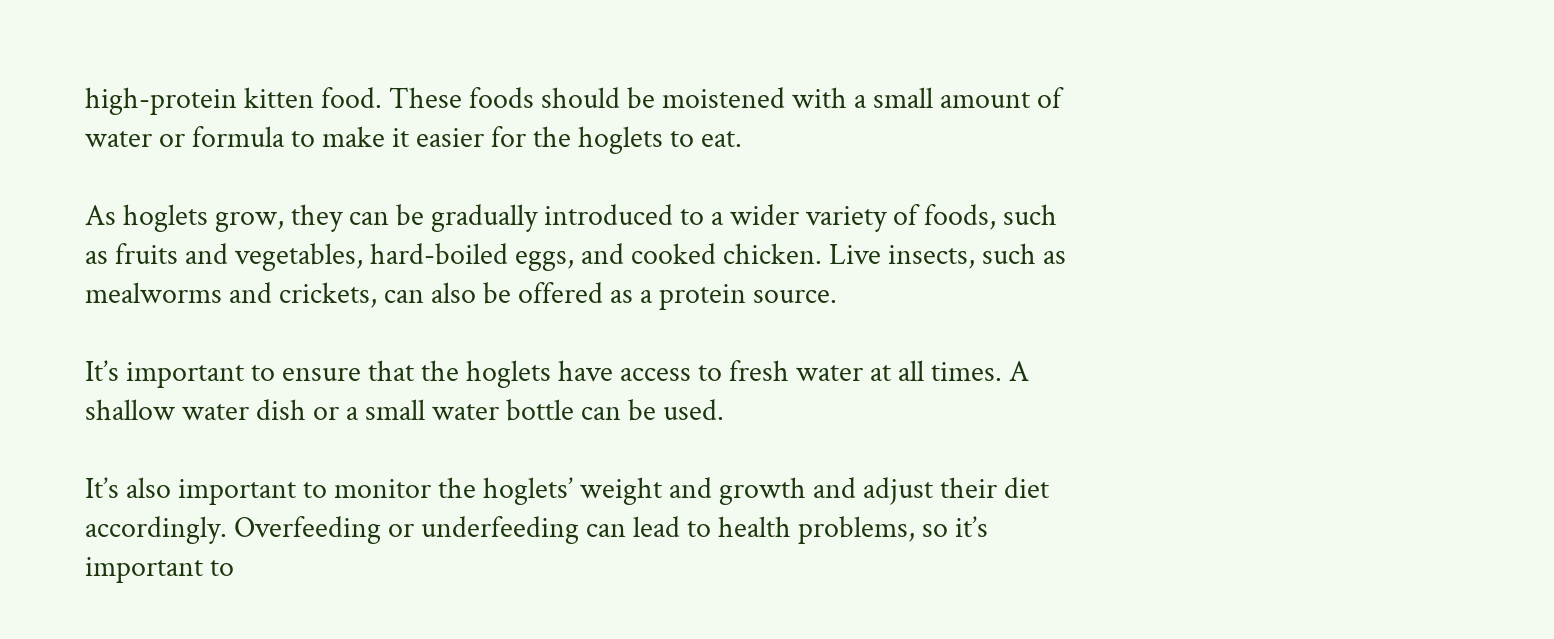high-protein kitten food. These foods should be moistened with a small amount of water or formula to make it easier for the hoglets to eat.

As hoglets grow, they can be gradually introduced to a wider variety of foods, such as fruits and vegetables, hard-boiled eggs, and cooked chicken. Live insects, such as mealworms and crickets, can also be offered as a protein source.

It’s important to ensure that the hoglets have access to fresh water at all times. A shallow water dish or a small water bottle can be used.

It’s also important to monitor the hoglets’ weight and growth and adjust their diet accordingly. Overfeeding or underfeeding can lead to health problems, so it’s important to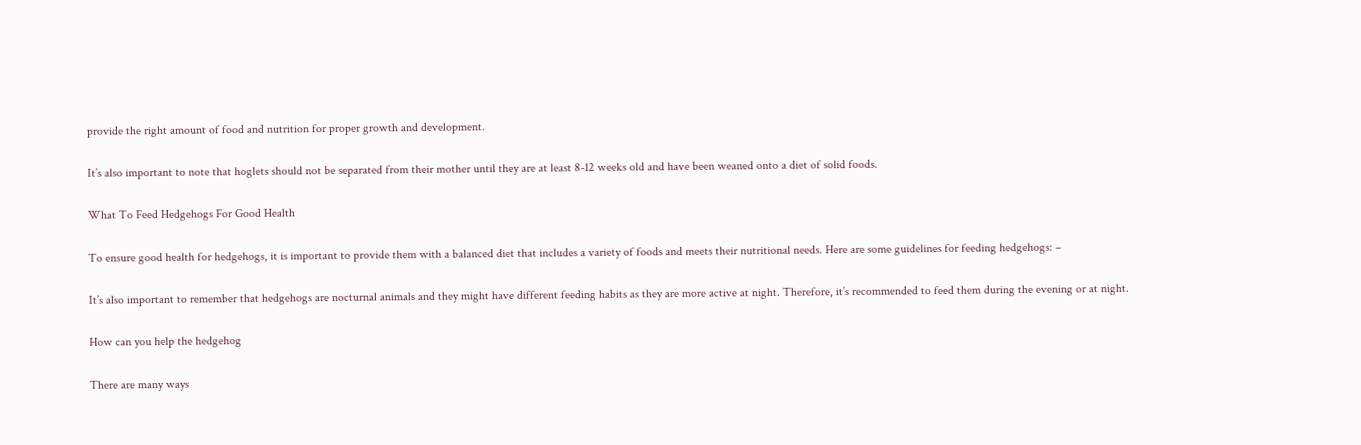provide the right amount of food and nutrition for proper growth and development.

It’s also important to note that hoglets should not be separated from their mother until they are at least 8-12 weeks old and have been weaned onto a diet of solid foods.

What To Feed Hedgehogs For Good Health

To ensure good health for hedgehogs, it is important to provide them with a balanced diet that includes a variety of foods and meets their nutritional needs. Here are some guidelines for feeding hedgehogs: –

It’s also important to remember that hedgehogs are nocturnal animals and they might have different feeding habits as they are more active at night. Therefore, it’s recommended to feed them during the evening or at night.

How can you help the hedgehog

There are many ways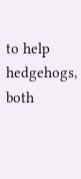to help hedgehogs, both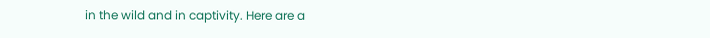in the wild and in captivity. Here are a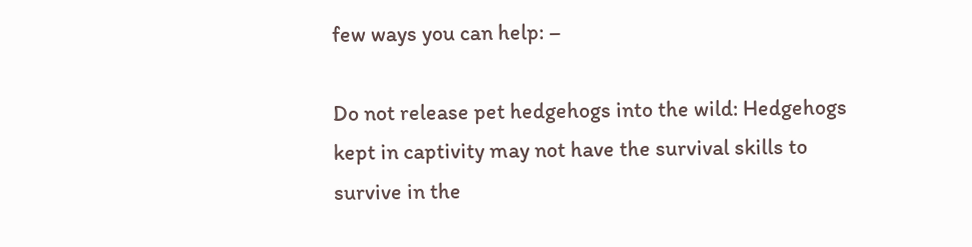few ways you can help: –

Do not release pet hedgehogs into the wild: Hedgehogs kept in captivity may not have the survival skills to survive in the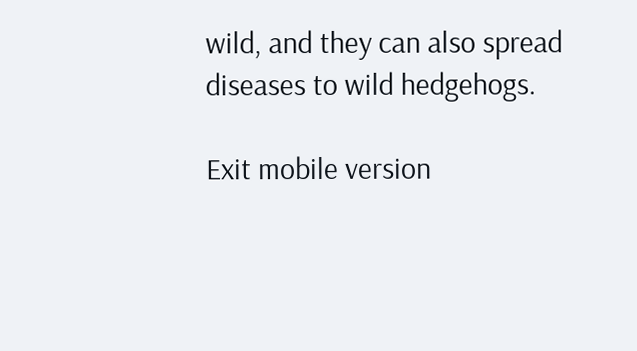wild, and they can also spread diseases to wild hedgehogs.

Exit mobile version